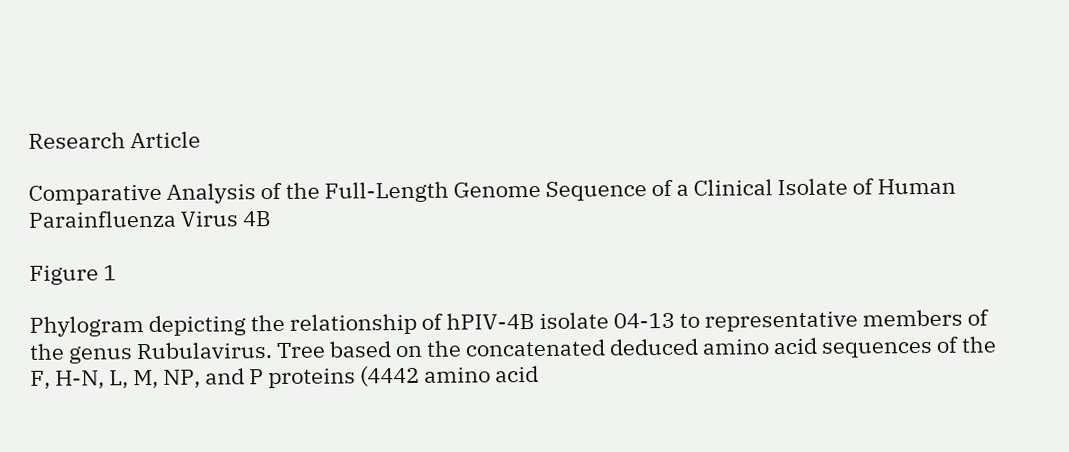Research Article

Comparative Analysis of the Full-Length Genome Sequence of a Clinical Isolate of Human Parainfluenza Virus 4B

Figure 1

Phylogram depicting the relationship of hPIV-4B isolate 04-13 to representative members of the genus Rubulavirus. Tree based on the concatenated deduced amino acid sequences of the F, H-N, L, M, NP, and P proteins (4442 amino acid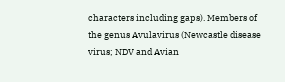characters including gaps). Members of the genus Avulavirus (Newcastle disease virus; NDV and Avian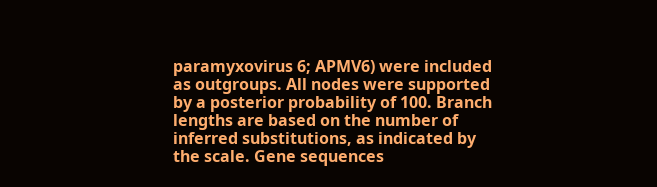paramyxovirus 6; APMV6) were included as outgroups. All nodes were supported by a posterior probability of 100. Branch lengths are based on the number of inferred substitutions, as indicated by the scale. Gene sequences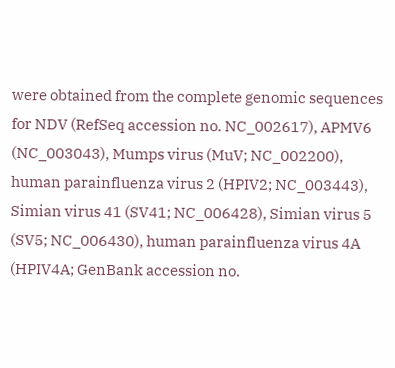were obtained from the complete genomic sequences for NDV (RefSeq accession no. NC_002617), APMV6 (NC_003043), Mumps virus (MuV; NC_002200), human parainfluenza virus 2 (HPIV2; NC_003443), Simian virus 41 (SV41; NC_006428), Simian virus 5 (SV5; NC_006430), human parainfluenza virus 4A (HPIV4A; GenBank accession no.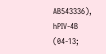AB543336), hPIV-4B (04-13;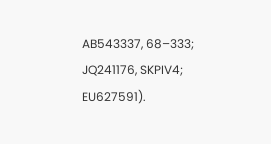AB543337, 68–333; JQ241176, SKPIV4; EU627591).